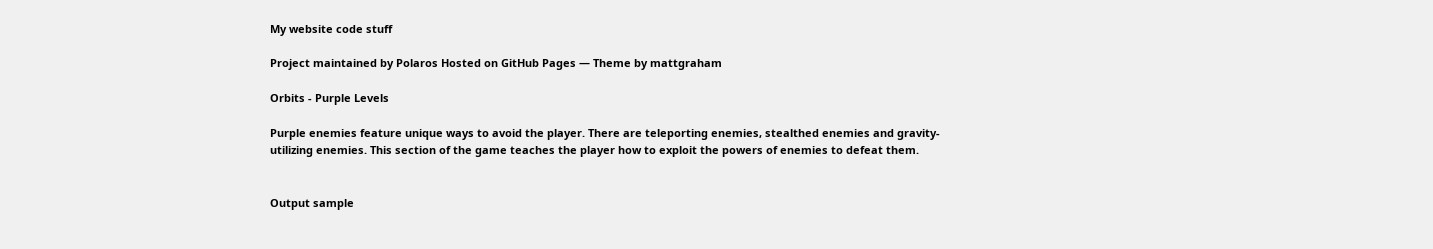My website code stuff

Project maintained by Polaros Hosted on GitHub Pages — Theme by mattgraham

Orbits - Purple Levels

Purple enemies feature unique ways to avoid the player. There are teleporting enemies, stealthed enemies and gravity-utilizing enemies. This section of the game teaches the player how to exploit the powers of enemies to defeat them.


Output sample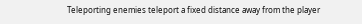Teleporting enemies teleport a fixed distance away from the player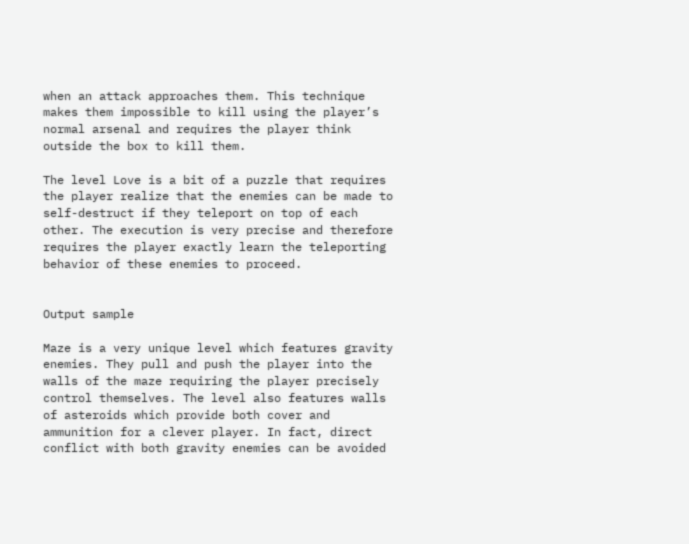when an attack approaches them. This technique makes them impossible to kill using the player’s normal arsenal and requires the player think outside the box to kill them.

The level Love is a bit of a puzzle that requires the player realize that the enemies can be made to self-destruct if they teleport on top of each other. The execution is very precise and therefore requires the player exactly learn the teleporting behavior of these enemies to proceed.


Output sample

Maze is a very unique level which features gravity enemies. They pull and push the player into the walls of the maze requiring the player precisely control themselves. The level also features walls of asteroids which provide both cover and ammunition for a clever player. In fact, direct conflict with both gravity enemies can be avoided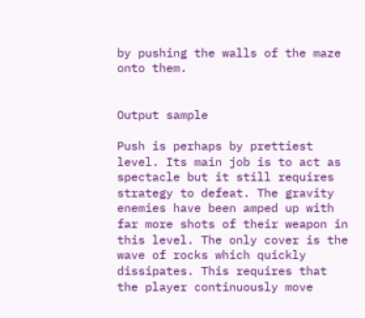by pushing the walls of the maze onto them.


Output sample

Push is perhaps by prettiest level. Its main job is to act as spectacle but it still requires strategy to defeat. The gravity enemies have been amped up with far more shots of their weapon in this level. The only cover is the wave of rocks which quickly dissipates. This requires that the player continuously move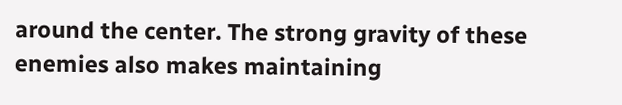around the center. The strong gravity of these enemies also makes maintaining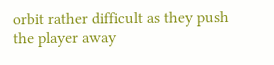orbit rather difficult as they push the player away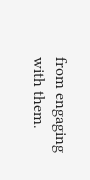from engaging with them.